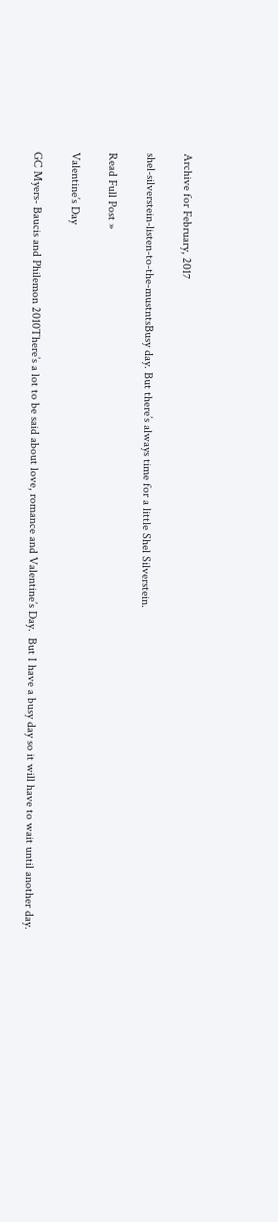Archive for February, 2017

shel-silverstein-listen-to-the-mustntsBusy day. But there’s always time for a little Shel Silverstein.

Read Full Post »

Valentine’s Day

GC Myers- Baucis and Philemon 2010There’s a lot to be said about love, romance and Valentine’s Day.  But I have a busy day so it will have to wait until another day.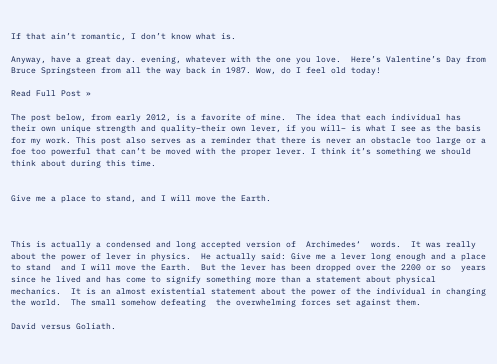If that ain’t romantic, I don’t know what is.

Anyway, have a great day. evening, whatever with the one you love.  Here’s Valentine’s Day from Bruce Springsteen from all the way back in 1987. Wow, do I feel old today!

Read Full Post »

The post below, from early 2012, is a favorite of mine.  The idea that each individual has their own unique strength and quality–their own lever, if you will– is what I see as the basis for my work. This post also serves as a reminder that there is never an obstacle too large or a foe too powerful that can’t be moved with the proper lever. I think it’s something we should think about during this time.


Give me a place to stand, and I will move the Earth.



This is actually a condensed and long accepted version of  Archimedes‘  words.  It was really about the power of lever in physics.  He actually said: Give me a lever long enough and a place to stand  and I will move the Earth.  But the lever has been dropped over the 2200 or so  years since he lived and has come to signify something more than a statement about physical mechanics.  It is an almost existential statement about the power of the individual in changing the world.  The small somehow defeating  the overwhelming forces set against them.

David versus Goliath.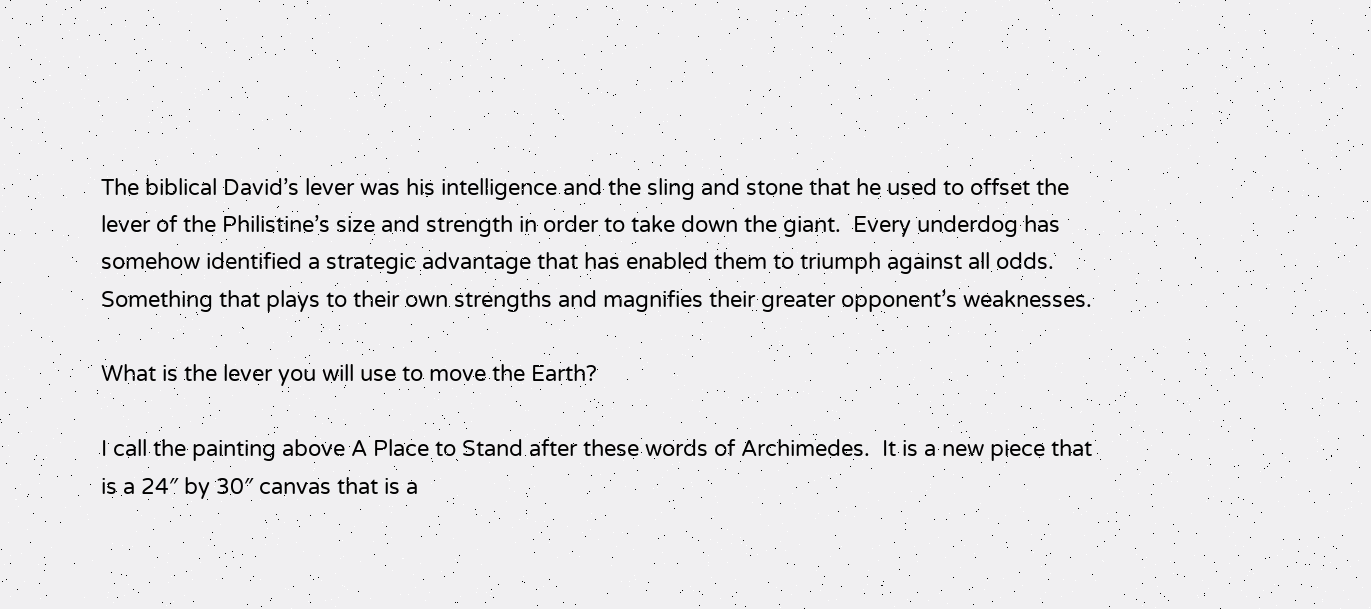The biblical David’s lever was his intelligence and the sling and stone that he used to offset the lever of the Philistine’s size and strength in order to take down the giant.  Every underdog has somehow identified a strategic advantage that has enabled them to triumph against all odds.  Something that plays to their own strengths and magnifies their greater opponent’s weaknesses.

What is the lever you will use to move the Earth?

I call the painting above A Place to Stand after these words of Archimedes.  It is a new piece that is a 24″ by 30″ canvas that is a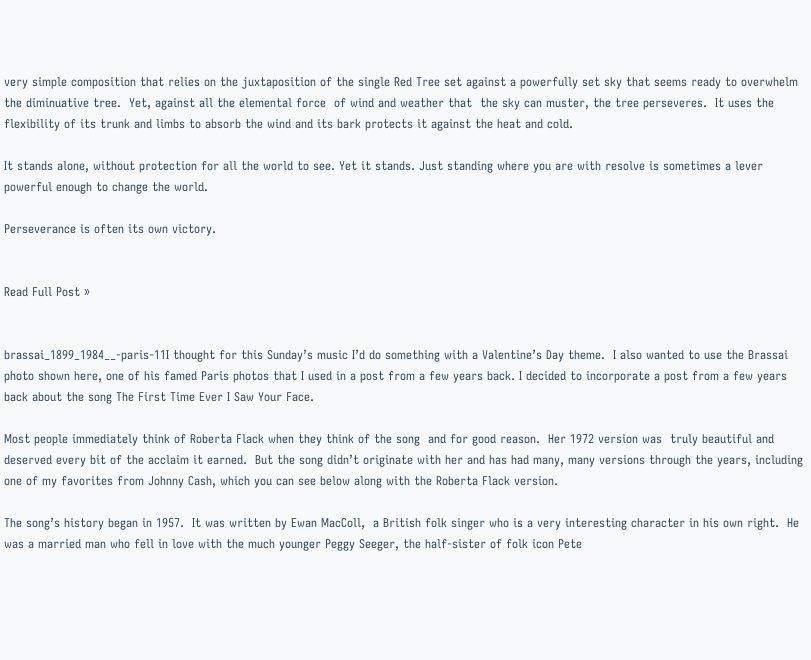very simple composition that relies on the juxtaposition of the single Red Tree set against a powerfully set sky that seems ready to overwhelm the diminuative tree.  Yet, against all the elemental force  of wind and weather that  the sky can muster, the tree perseveres.  It uses the flexibility of its trunk and limbs to absorb the wind and its bark protects it against the heat and cold.

It stands alone, without protection for all the world to see. Yet it stands. Just standing where you are with resolve is sometimes a lever powerful enough to change the world.

Perseverance is often its own victory.


Read Full Post »


brassai_1899_1984__-paris-11I thought for this Sunday’s music I’d do something with a Valentine’s Day theme.  I also wanted to use the Brassai photo shown here, one of his famed Paris photos that I used in a post from a few years back. I decided to incorporate a post from a few years back about the song The First Time Ever I Saw Your Face.

Most people immediately think of Roberta Flack when they think of the song  and for good reason.  Her 1972 version was  truly beautiful and deserved every bit of the acclaim it earned.  But the song didn’t originate with her and has had many, many versions through the years, including one of my favorites from Johnny Cash, which you can see below along with the Roberta Flack version.

The song’s history began in 1957.  It was written by Ewan MacColl,  a British folk singer who is a very interesting character in his own right.  He was a married man who fell in love with the much younger Peggy Seeger, the half-sister of folk icon Pete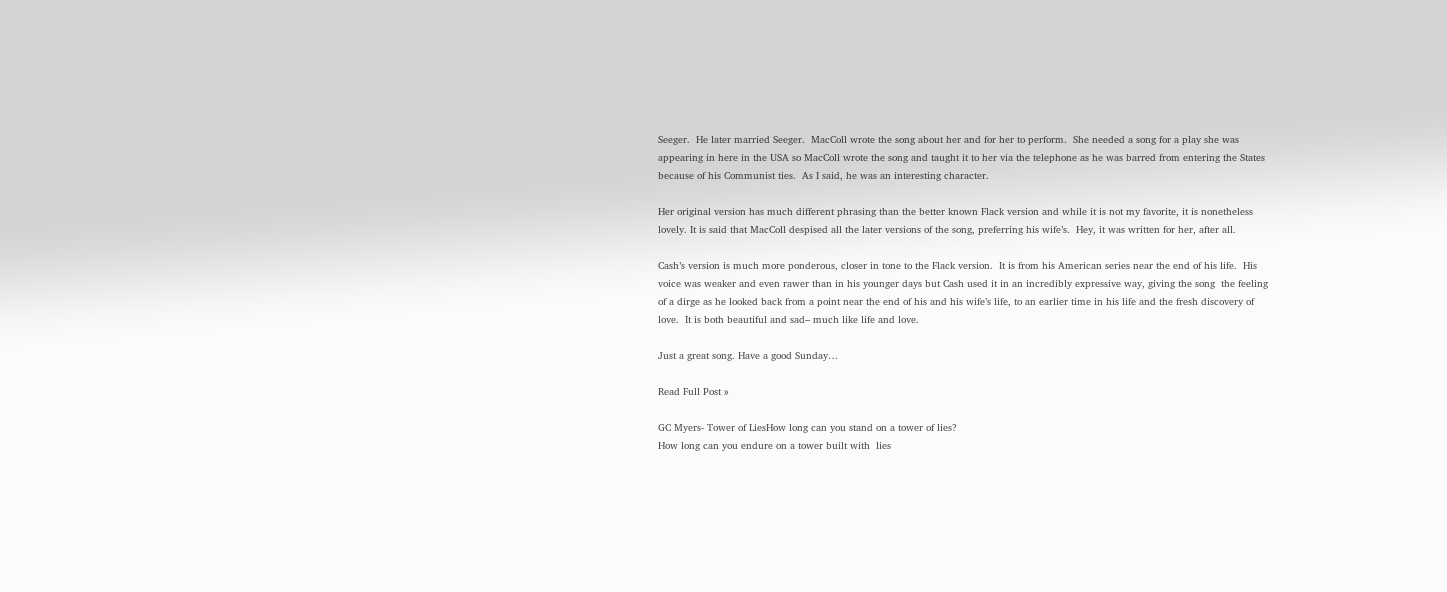Seeger.  He later married Seeger.  MacColl wrote the song about her and for her to perform.  She needed a song for a play she was appearing in here in the USA so MacColl wrote the song and taught it to her via the telephone as he was barred from entering the States because of his Communist ties.  As I said, he was an interesting character.

Her original version has much different phrasing than the better known Flack version and while it is not my favorite, it is nonetheless lovely. It is said that MacColl despised all the later versions of the song, preferring his wife’s.  Hey, it was written for her, after all.

Cash’s version is much more ponderous, closer in tone to the Flack version.  It is from his American series near the end of his life.  His voice was weaker and even rawer than in his younger days but Cash used it in an incredibly expressive way, giving the song  the feeling of a dirge as he looked back from a point near the end of his and his wife’s life, to an earlier time in his life and the fresh discovery of love.  It is both beautiful and sad– much like life and love.

Just a great song. Have a good Sunday…

Read Full Post »

GC Myers- Tower of LiesHow long can you stand on a tower of lies?
How long can you endure on a tower built with  lies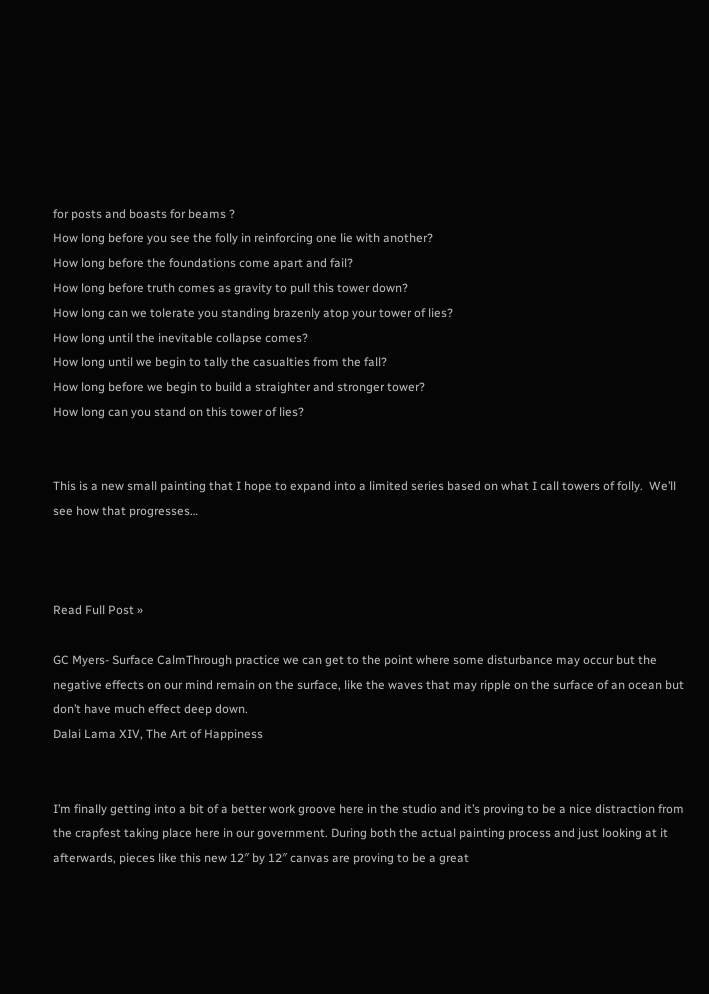for posts and boasts for beams ?
How long before you see the folly in reinforcing one lie with another?
How long before the foundations come apart and fail?
How long before truth comes as gravity to pull this tower down?
How long can we tolerate you standing brazenly atop your tower of lies?
How long until the inevitable collapse comes?
How long until we begin to tally the casualties from the fall?
How long before we begin to build a straighter and stronger tower?
How long can you stand on this tower of lies?


This is a new small painting that I hope to expand into a limited series based on what I call towers of folly.  We’ll see how that progresses…



Read Full Post »

GC Myers- Surface CalmThrough practice we can get to the point where some disturbance may occur but the negative effects on our mind remain on the surface, like the waves that may ripple on the surface of an ocean but don’t have much effect deep down.
Dalai Lama XIV, The Art of Happiness


I’m finally getting into a bit of a better work groove here in the studio and it’s proving to be a nice distraction from the crapfest taking place here in our government. During both the actual painting process and just looking at it afterwards, pieces like this new 12″ by 12″ canvas are proving to be a great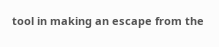tool in making an escape from the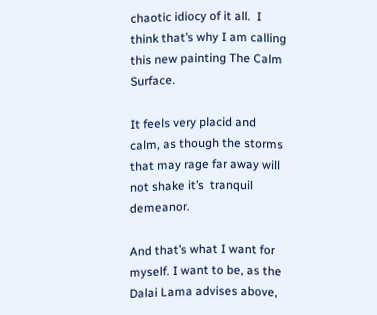chaotic idiocy of it all.  I think that’s why I am calling this new painting The Calm Surface.

It feels very placid and calm, as though the storms that may rage far away will not shake it’s  tranquil demeanor.

And that’s what I want for myself. I want to be, as the Dalai Lama advises above,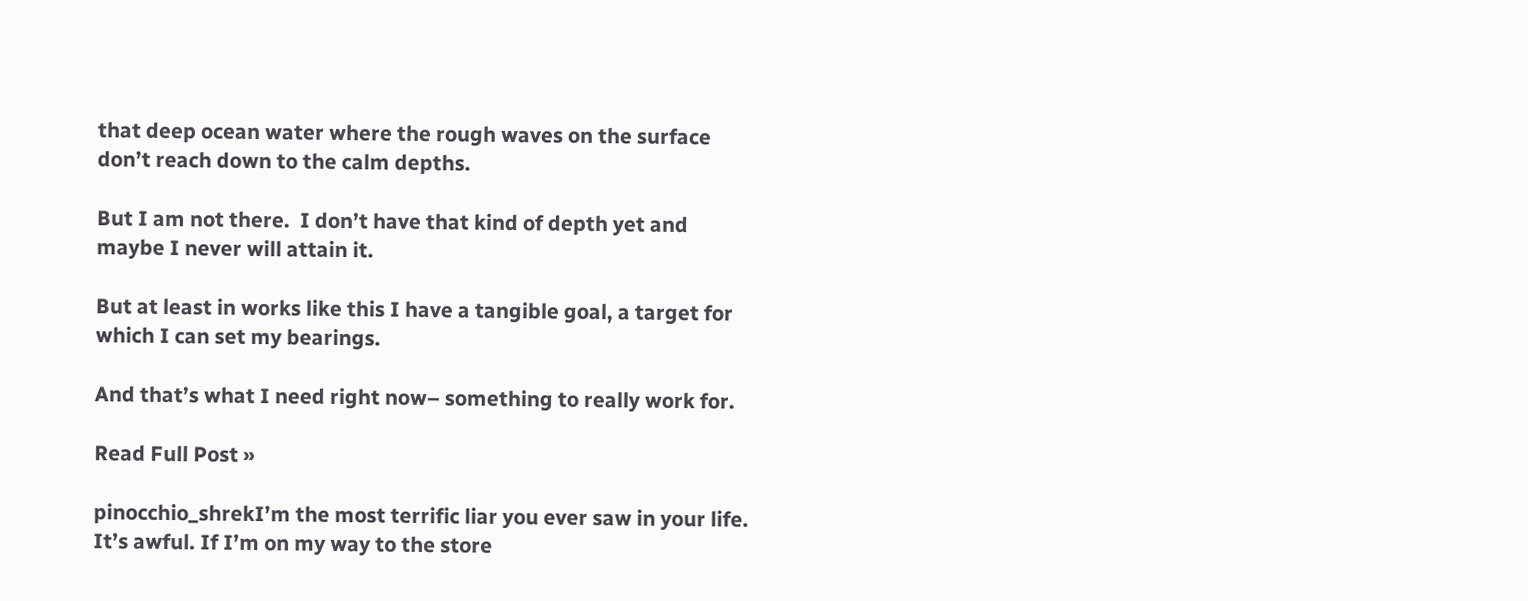that deep ocean water where the rough waves on the surface don’t reach down to the calm depths.

But I am not there.  I don’t have that kind of depth yet and maybe I never will attain it.

But at least in works like this I have a tangible goal, a target for which I can set my bearings.

And that’s what I need right now– something to really work for.

Read Full Post »

pinocchio_shrekI’m the most terrific liar you ever saw in your life. It’s awful. If I’m on my way to the store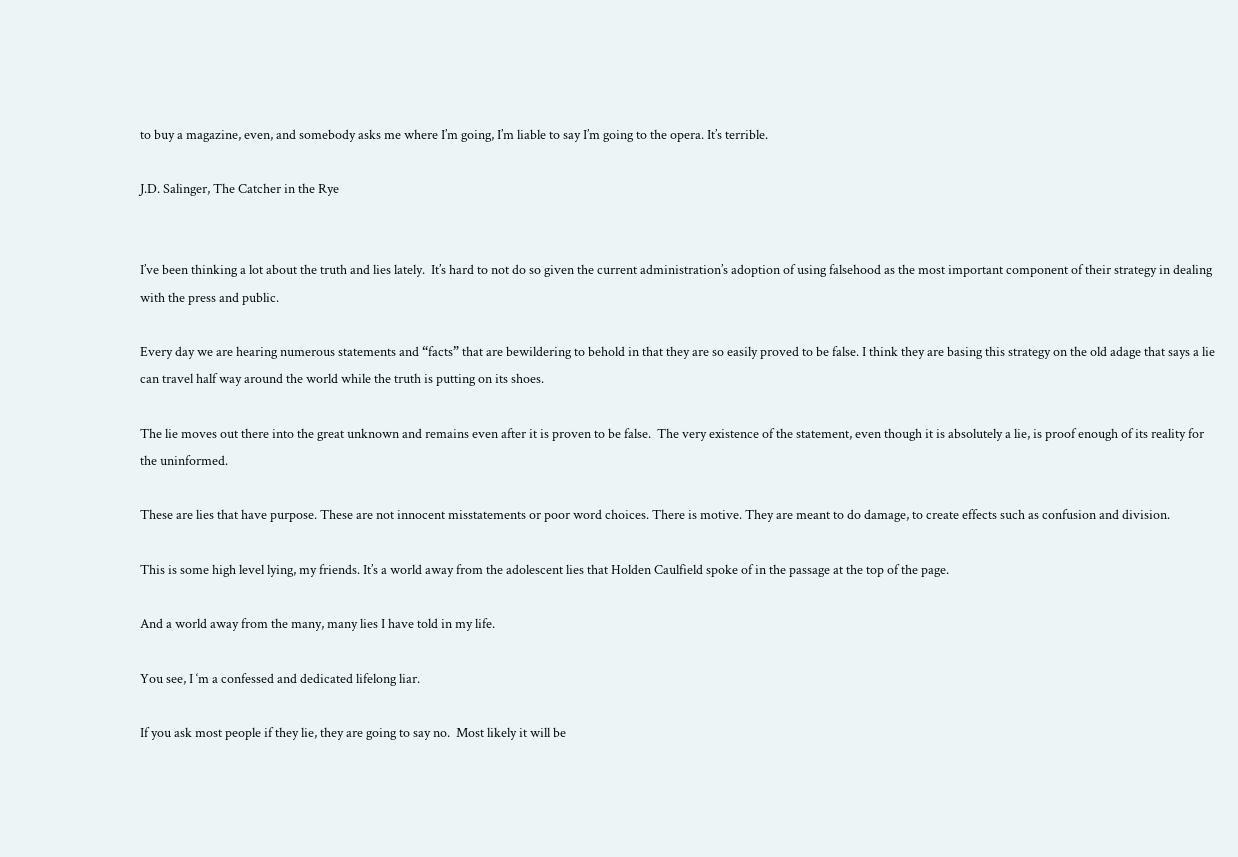to buy a magazine, even, and somebody asks me where I’m going, I’m liable to say I’m going to the opera. It’s terrible.

J.D. Salinger, The Catcher in the Rye


I’ve been thinking a lot about the truth and lies lately.  It’s hard to not do so given the current administration’s adoption of using falsehood as the most important component of their strategy in dealing with the press and public.

Every day we are hearing numerous statements and “facts” that are bewildering to behold in that they are so easily proved to be false. I think they are basing this strategy on the old adage that says a lie can travel half way around the world while the truth is putting on its shoes.

The lie moves out there into the great unknown and remains even after it is proven to be false.  The very existence of the statement, even though it is absolutely a lie, is proof enough of its reality for the uninformed.

These are lies that have purpose. These are not innocent misstatements or poor word choices. There is motive. They are meant to do damage, to create effects such as confusion and division.

This is some high level lying, my friends. It’s a world away from the adolescent lies that Holden Caulfield spoke of in the passage at the top of the page.

And a world away from the many, many lies I have told in my life.

You see, I ‘m a confessed and dedicated lifelong liar.

If you ask most people if they lie, they are going to say no.  Most likely it will be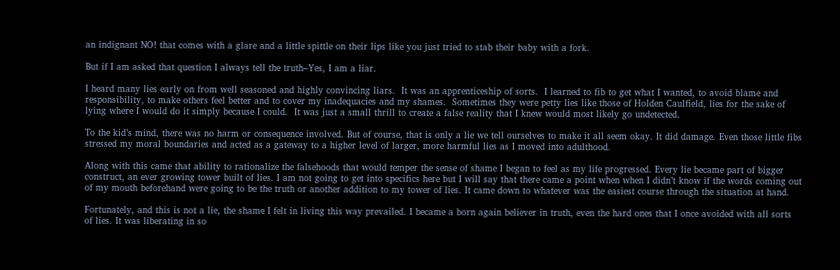an indignant NO! that comes with a glare and a little spittle on their lips like you just tried to stab their baby with a fork.

But if I am asked that question I always tell the truth–Yes, I am a liar.

I heard many lies early on from well seasoned and highly convincing liars.  It was an apprenticeship of sorts.  I learned to fib to get what I wanted, to avoid blame and responsibility, to make others feel better and to cover my inadequacies and my shames.  Sometimes they were petty lies like those of Holden Caulfield, lies for the sake of lying where I would do it simply because I could.  It was just a small thrill to create a false reality that I knew would most likely go undetected.

To the kid’s mind, there was no harm or consequence involved. But of course, that is only a lie we tell ourselves to make it all seem okay. It did damage. Even those little fibs stressed my moral boundaries and acted as a gateway to a higher level of larger, more harmful lies as I moved into adulthood.

Along with this came that ability to rationalize the falsehoods that would temper the sense of shame I began to feel as my life progressed. Every lie became part of bigger construct, an ever growing tower built of lies. I am not going to get into specifics here but I will say that there came a point when when I didn’t know if the words coming out of my mouth beforehand were going to be the truth or another addition to my tower of lies. It came down to whatever was the easiest course through the situation at hand.

Fortunately, and this is not a lie, the shame I felt in living this way prevailed. I became a born again believer in truth, even the hard ones that I once avoided with all sorts of lies. It was liberating in so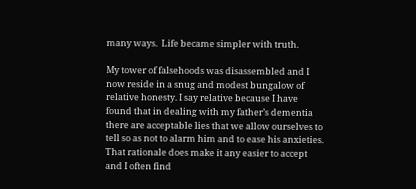many ways.  Life became simpler with truth.

My tower of falsehoods was disassembled and I now reside in a snug and modest bungalow of relative honesty. I say relative because I have found that in dealing with my father’s dementia there are acceptable lies that we allow ourselves to tell so as not to alarm him and to ease his anxieties. That rationale does make it any easier to accept and I often find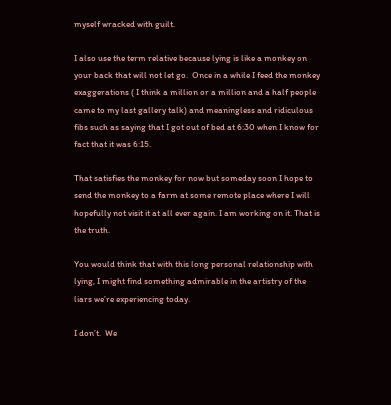myself wracked with guilt.

I also use the term relative because lying is like a monkey on your back that will not let go.  Once in a while I feed the monkey exaggerations ( I think a million or a million and a half people came to my last gallery talk) and meaningless and ridiculous fibs such as saying that I got out of bed at 6:30 when I know for fact that it was 6:15.

That satisfies the monkey for now but someday soon I hope to send the monkey to a farm at some remote place where I will hopefully not visit it at all ever again. I am working on it. That is the truth.

You would think that with this long personal relationship with lying, I might find something admirable in the artistry of the liars we’re experiencing today.

I don’t.  We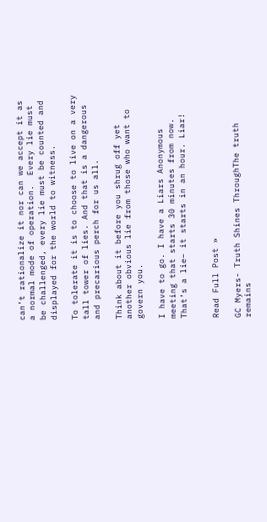can’t rationalize it nor can we accept it as a normal mode of operation.  Every lie must be challenged, every lie must be counted and displayed for the world to witness.

To tolerate it is to choose to live on a very tall tower of lies. And that is a dangerous and precarious perch for us all.

Think about it before you shrug off yet another obvious lie from those who want to govern you.

I have to go. I have a Liars Anonymous meeting that starts 30 minutes from now.  That’s a lie– it starts in an hour. Liar!


Read Full Post »

GC Myers- Truth Shines ThroughThe truth remains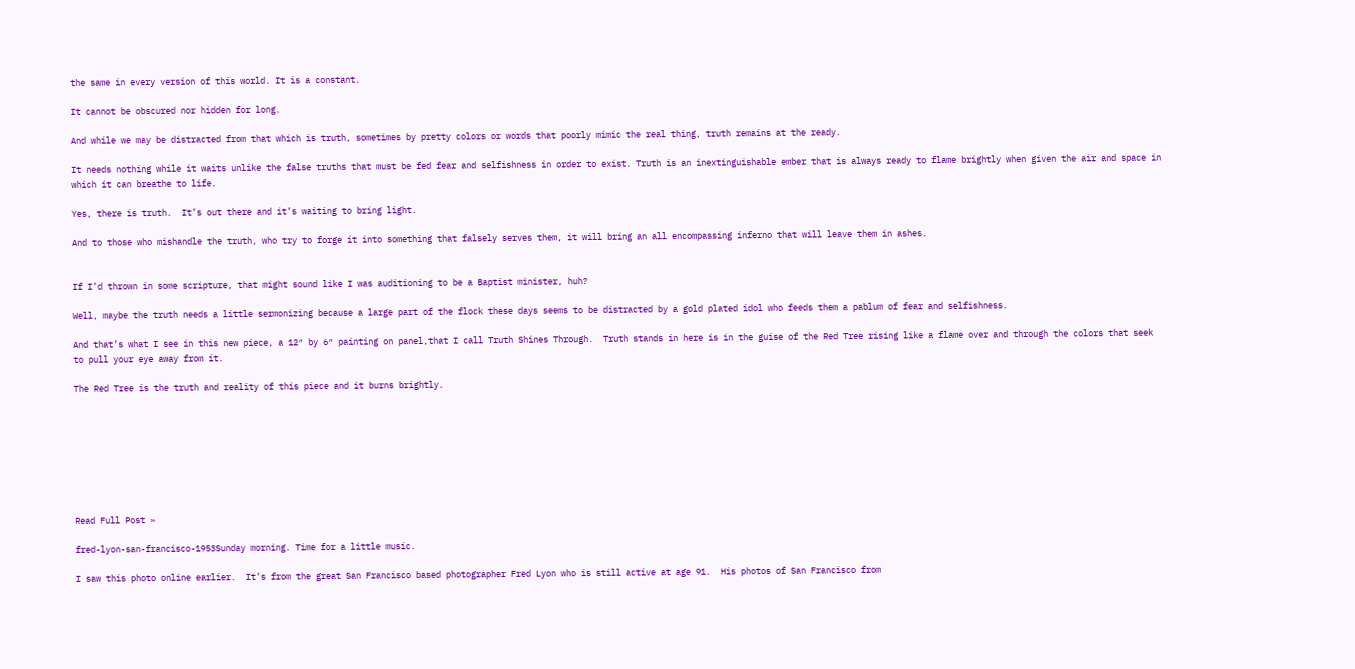the same in every version of this world. It is a constant.

It cannot be obscured nor hidden for long.

And while we may be distracted from that which is truth, sometimes by pretty colors or words that poorly mimic the real thing, truth remains at the ready.

It needs nothing while it waits unlike the false truths that must be fed fear and selfishness in order to exist. Truth is an inextinguishable ember that is always ready to flame brightly when given the air and space in which it can breathe to life.

Yes, there is truth.  It’s out there and it’s waiting to bring light.

And to those who mishandle the truth, who try to forge it into something that falsely serves them, it will bring an all encompassing inferno that will leave them in ashes.


If I’d thrown in some scripture, that might sound like I was auditioning to be a Baptist minister, huh?

Well, maybe the truth needs a little sermonizing because a large part of the flock these days seems to be distracted by a gold plated idol who feeds them a pablum of fear and selfishness.

And that’s what I see in this new piece, a 12″ by 6″ painting on panel,that I call Truth Shines Through.  Truth stands in here is in the guise of the Red Tree rising like a flame over and through the colors that seek to pull your eye away from it.

The Red Tree is the truth and reality of this piece and it burns brightly.








Read Full Post »

fred-lyon-san-francisco-1953Sunday morning. Time for a little music.

I saw this photo online earlier.  It’s from the great San Francisco based photographer Fred Lyon who is still active at age 91.  His photos of San Francisco from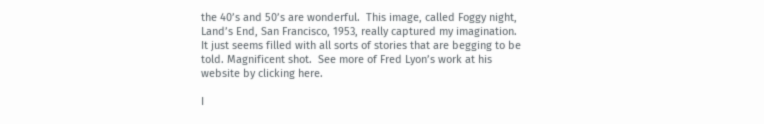the 40’s and 50’s are wonderful.  This image, called Foggy night, Land’s End, San Francisco, 1953, really captured my imagination. It just seems filled with all sorts of stories that are begging to be told. Magnificent shot.  See more of Fred Lyon’s work at his website by clicking here.

I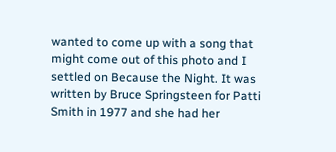wanted to come up with a song that might come out of this photo and I settled on Because the Night. It was written by Bruce Springsteen for Patti Smith in 1977 and she had her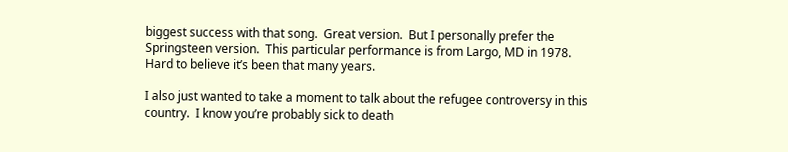biggest success with that song.  Great version.  But I personally prefer the Springsteen version.  This particular performance is from Largo, MD in 1978. Hard to believe it’s been that many years.

I also just wanted to take a moment to talk about the refugee controversy in this country.  I know you’re probably sick to death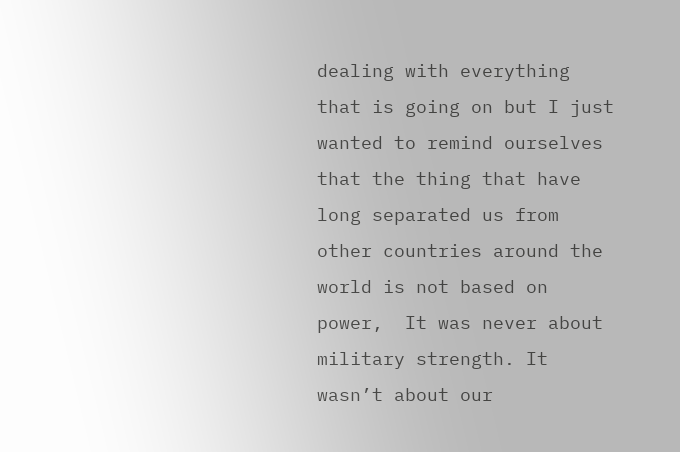dealing with everything that is going on but I just wanted to remind ourselves that the thing that have long separated us from other countries around the world is not based on power,  It was never about military strength. It wasn’t about our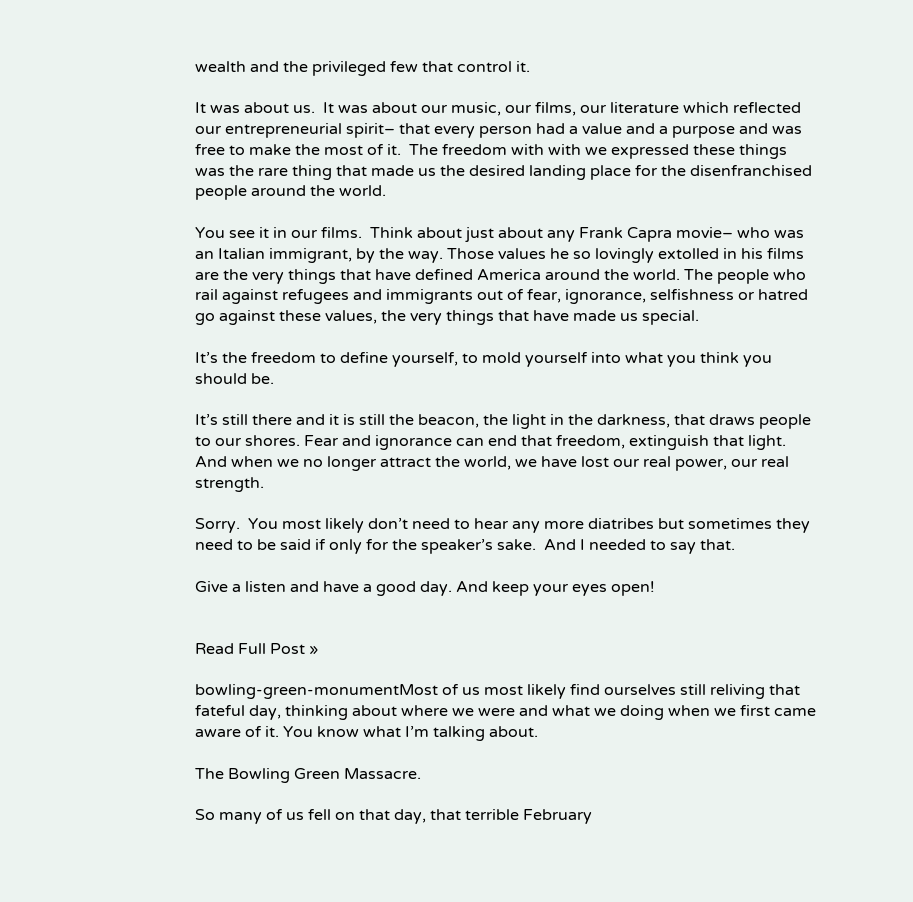wealth and the privileged few that control it.

It was about us.  It was about our music, our films, our literature which reflected our entrepreneurial spirit– that every person had a value and a purpose and was free to make the most of it.  The freedom with with we expressed these things was the rare thing that made us the desired landing place for the disenfranchised people around the world.

You see it in our films.  Think about just about any Frank Capra movie– who was an Italian immigrant, by the way. Those values he so lovingly extolled in his films are the very things that have defined America around the world. The people who rail against refugees and immigrants out of fear, ignorance, selfishness or hatred go against these values, the very things that have made us special.

It’s the freedom to define yourself, to mold yourself into what you think you should be.

It’s still there and it is still the beacon, the light in the darkness, that draws people to our shores. Fear and ignorance can end that freedom, extinguish that light. And when we no longer attract the world, we have lost our real power, our real strength.

Sorry.  You most likely don’t need to hear any more diatribes but sometimes they need to be said if only for the speaker’s sake.  And I needed to say that.

Give a listen and have a good day. And keep your eyes open!


Read Full Post »

bowling-green-monumentMost of us most likely find ourselves still reliving that fateful day, thinking about where we were and what we doing when we first came aware of it. You know what I’m talking about.

The Bowling Green Massacre.

So many of us fell on that day, that terrible February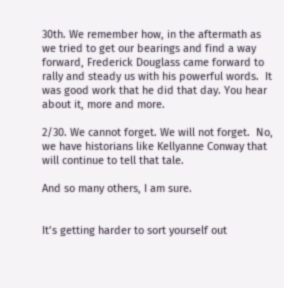30th. We remember how, in the aftermath as we tried to get our bearings and find a way forward, Frederick Douglass came forward to rally and steady us with his powerful words.  It was good work that he did that day. You hear about it, more and more.

2/30. We cannot forget. We will not forget.  No, we have historians like Kellyanne Conway that will continue to tell that tale.

And so many others, I am sure.


It’s getting harder to sort yourself out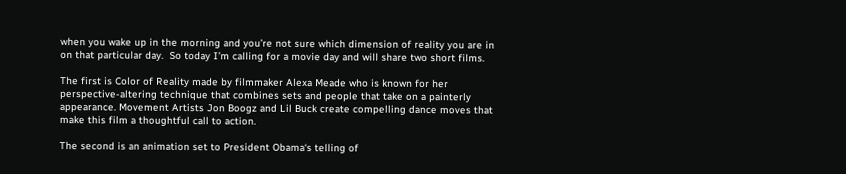when you wake up in the morning and you’re not sure which dimension of reality you are in on that particular day.  So today I’m calling for a movie day and will share two short films.

The first is Color of Reality made by filmmaker Alexa Meade who is known for her perspective-altering technique that combines sets and people that take on a painterly appearance. Movement Artists Jon Boogz and Lil Buck create compelling dance moves that make this film a thoughtful call to action.

The second is an animation set to President Obama‘s telling of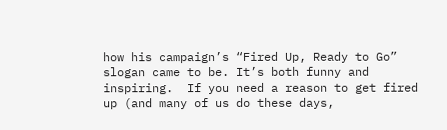how his campaign’s “Fired Up, Ready to Go” slogan came to be. It’s both funny and inspiring.  If you need a reason to get fired up (and many of us do these days,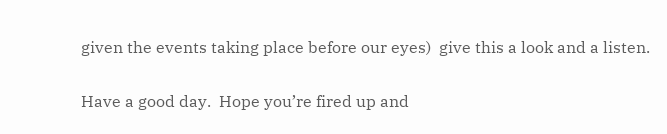given the events taking place before our eyes)  give this a look and a listen.

Have a good day.  Hope you’re fired up and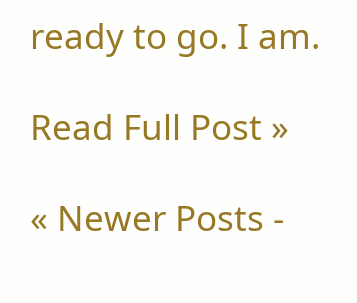ready to go. I am.

Read Full Post »

« Newer Posts -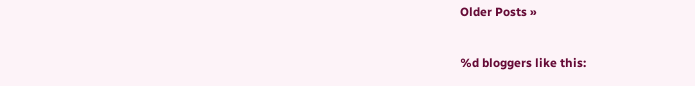Older Posts »

%d bloggers like this: